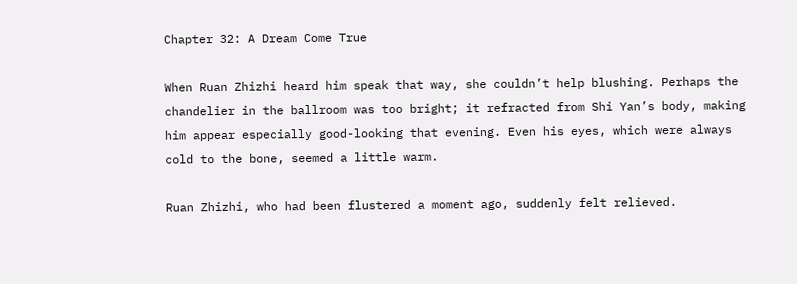Chapter 32: A Dream Come True

When Ruan Zhizhi heard him speak that way, she couldn’t help blushing. Perhaps the chandelier in the ballroom was too bright; it refracted from Shi Yan’s body, making him appear especially good-looking that evening. Even his eyes, which were always cold to the bone, seemed a little warm.

Ruan Zhizhi, who had been flustered a moment ago, suddenly felt relieved.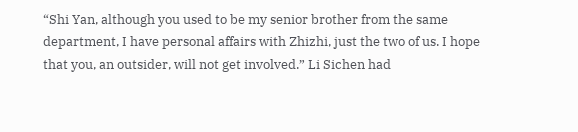“Shi Yan, although you used to be my senior brother from the same department, I have personal affairs with Zhizhi, just the two of us. I hope that you, an outsider, will not get involved.” Li Sichen had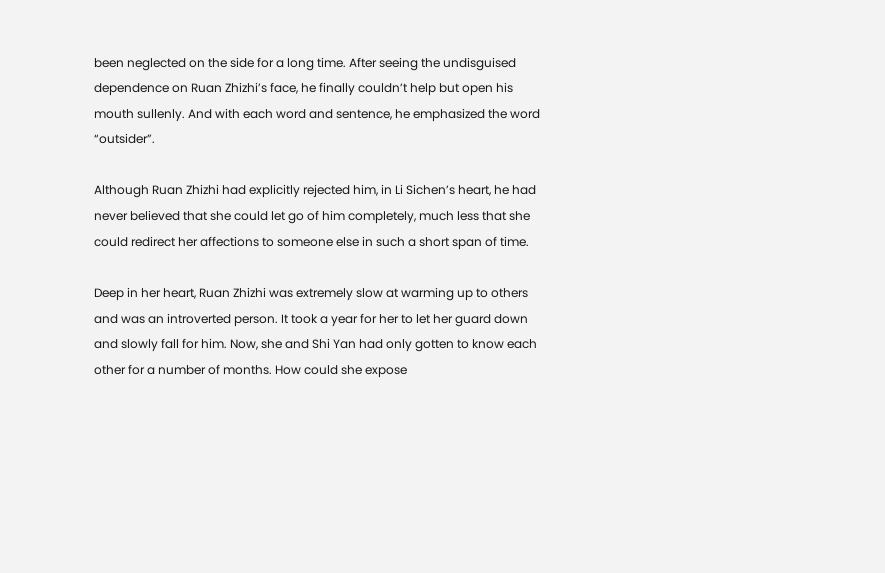been neglected on the side for a long time. After seeing the undisguised dependence on Ruan Zhizhi’s face, he finally couldn’t help but open his mouth sullenly. And with each word and sentence, he emphasized the word “outsider”.

Although Ruan Zhizhi had explicitly rejected him, in Li Sichen’s heart, he had never believed that she could let go of him completely, much less that she could redirect her affections to someone else in such a short span of time.

Deep in her heart, Ruan Zhizhi was extremely slow at warming up to others and was an introverted person. It took a year for her to let her guard down and slowly fall for him. Now, she and Shi Yan had only gotten to know each other for a number of months. How could she expose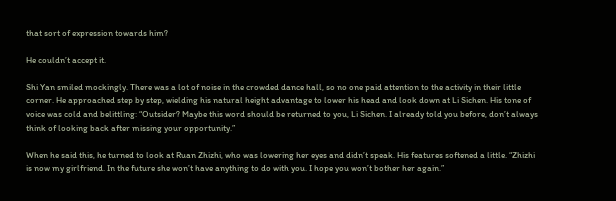that sort of expression towards him?

He couldn’t accept it.

Shi Yan smiled mockingly. There was a lot of noise in the crowded dance hall, so no one paid attention to the activity in their little corner. He approached step by step, wielding his natural height advantage to lower his head and look down at Li Sichen. His tone of voice was cold and belittling: “Outsider? Maybe this word should be returned to you, Li Sichen. I already told you before, don’t always think of looking back after missing your opportunity.”

When he said this, he turned to look at Ruan Zhizhi, who was lowering her eyes and didn’t speak. His features softened a little. “Zhizhi is now my girlfriend. In the future she won’t have anything to do with you. I hope you won’t bother her again.”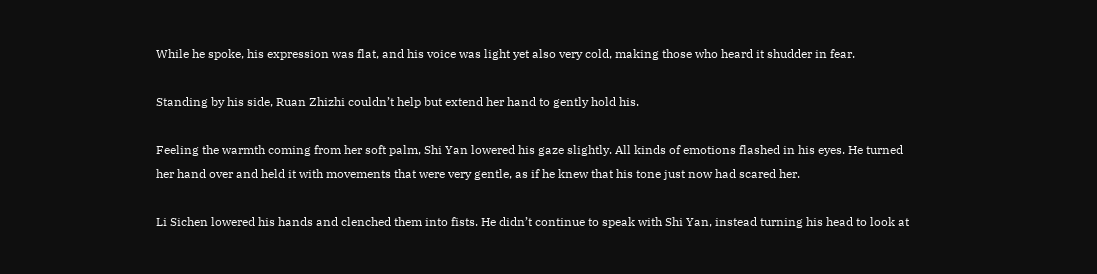While he spoke, his expression was flat, and his voice was light yet also very cold, making those who heard it shudder in fear.

Standing by his side, Ruan Zhizhi couldn’t help but extend her hand to gently hold his.

Feeling the warmth coming from her soft palm, Shi Yan lowered his gaze slightly. All kinds of emotions flashed in his eyes. He turned her hand over and held it with movements that were very gentle, as if he knew that his tone just now had scared her.

Li Sichen lowered his hands and clenched them into fists. He didn’t continue to speak with Shi Yan, instead turning his head to look at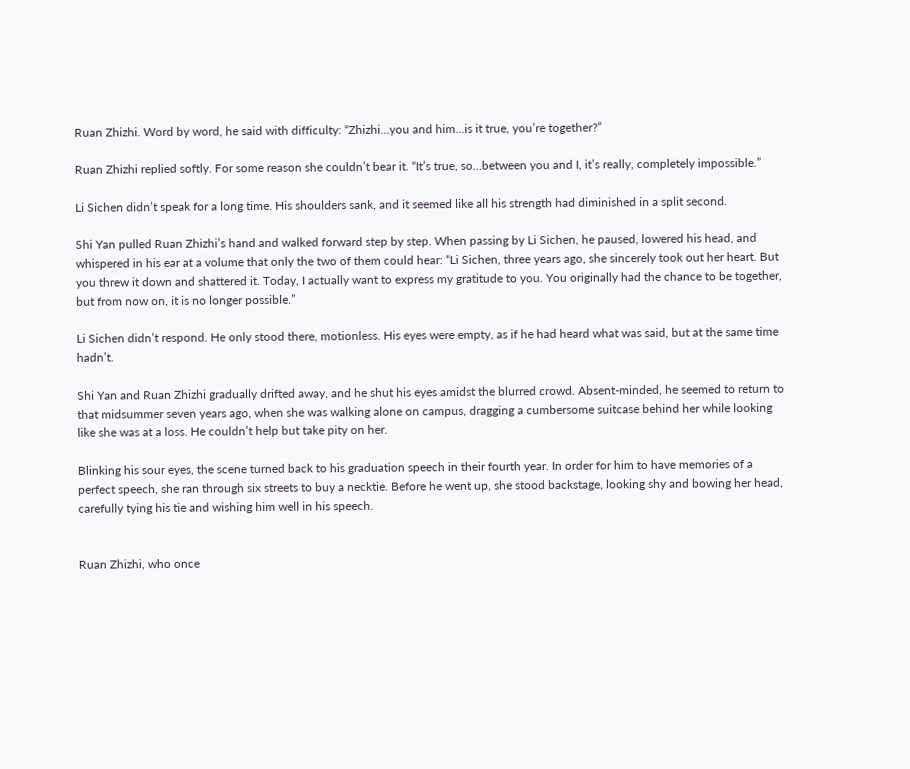Ruan Zhizhi. Word by word, he said with difficulty: “Zhizhi…you and him…is it true, you’re together?”

Ruan Zhizhi replied softly. For some reason she couldn’t bear it. “It’s true, so…between you and I, it’s really, completely impossible.”

Li Sichen didn’t speak for a long time. His shoulders sank, and it seemed like all his strength had diminished in a split second.

Shi Yan pulled Ruan Zhizhi’s hand and walked forward step by step. When passing by Li Sichen, he paused, lowered his head, and whispered in his ear at a volume that only the two of them could hear: “Li Sichen, three years ago, she sincerely took out her heart. But you threw it down and shattered it. Today, I actually want to express my gratitude to you. You originally had the chance to be together, but from now on, it is no longer possible.”

Li Sichen didn’t respond. He only stood there, motionless. His eyes were empty, as if he had heard what was said, but at the same time hadn’t.

Shi Yan and Ruan Zhizhi gradually drifted away, and he shut his eyes amidst the blurred crowd. Absent-minded, he seemed to return to that midsummer seven years ago, when she was walking alone on campus, dragging a cumbersome suitcase behind her while looking like she was at a loss. He couldn’t help but take pity on her.

Blinking his sour eyes, the scene turned back to his graduation speech in their fourth year. In order for him to have memories of a perfect speech, she ran through six streets to buy a necktie. Before he went up, she stood backstage, looking shy and bowing her head, carefully tying his tie and wishing him well in his speech.


Ruan Zhizhi, who once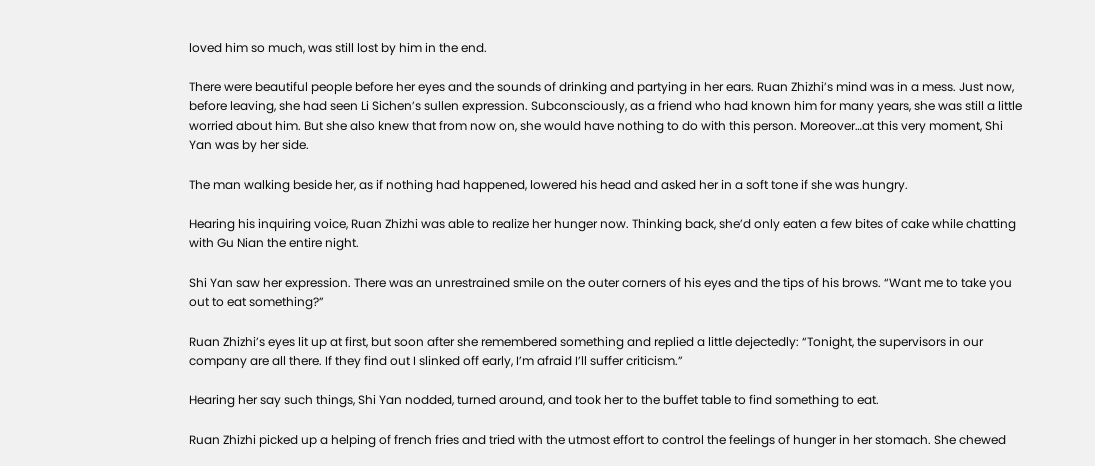loved him so much, was still lost by him in the end.

There were beautiful people before her eyes and the sounds of drinking and partying in her ears. Ruan Zhizhi’s mind was in a mess. Just now, before leaving, she had seen Li Sichen’s sullen expression. Subconsciously, as a friend who had known him for many years, she was still a little worried about him. But she also knew that from now on, she would have nothing to do with this person. Moreover…at this very moment, Shi Yan was by her side.

The man walking beside her, as if nothing had happened, lowered his head and asked her in a soft tone if she was hungry.

Hearing his inquiring voice, Ruan Zhizhi was able to realize her hunger now. Thinking back, she’d only eaten a few bites of cake while chatting with Gu Nian the entire night.

Shi Yan saw her expression. There was an unrestrained smile on the outer corners of his eyes and the tips of his brows. “Want me to take you out to eat something?”

Ruan Zhizhi’s eyes lit up at first, but soon after she remembered something and replied a little dejectedly: “Tonight, the supervisors in our company are all there. If they find out I slinked off early, I’m afraid I’ll suffer criticism.”

Hearing her say such things, Shi Yan nodded, turned around, and took her to the buffet table to find something to eat.

Ruan Zhizhi picked up a helping of french fries and tried with the utmost effort to control the feelings of hunger in her stomach. She chewed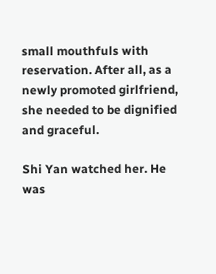small mouthfuls with reservation. After all, as a newly promoted girlfriend, she needed to be dignified and graceful.

Shi Yan watched her. He was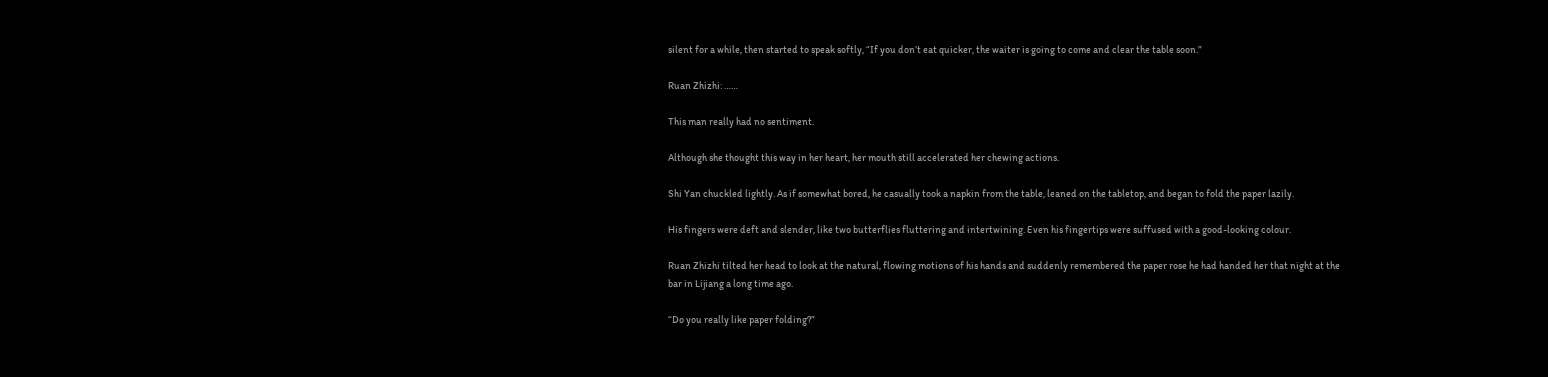silent for a while, then started to speak softly, “If you don’t eat quicker, the waiter is going to come and clear the table soon.”

Ruan Zhizhi: ……

This man really had no sentiment.

Although she thought this way in her heart, her mouth still accelerated her chewing actions.

Shi Yan chuckled lightly. As if somewhat bored, he casually took a napkin from the table, leaned on the tabletop, and began to fold the paper lazily.

His fingers were deft and slender, like two butterflies fluttering and intertwining. Even his fingertips were suffused with a good-looking colour.

Ruan Zhizhi tilted her head to look at the natural, flowing motions of his hands and suddenly remembered the paper rose he had handed her that night at the bar in Lijiang a long time ago.

“Do you really like paper folding?”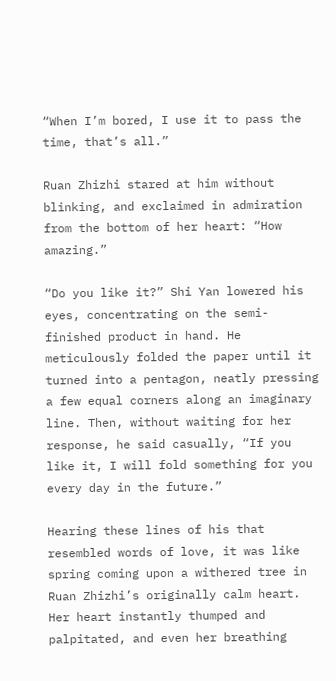“When I’m bored, I use it to pass the time, that’s all.”

Ruan Zhizhi stared at him without blinking, and exclaimed in admiration from the bottom of her heart: “How amazing.”

“Do you like it?” Shi Yan lowered his eyes, concentrating on the semi-finished product in hand. He meticulously folded the paper until it turned into a pentagon, neatly pressing a few equal corners along an imaginary line. Then, without waiting for her response, he said casually, “If you like it, I will fold something for you every day in the future.”

Hearing these lines of his that resembled words of love, it was like spring coming upon a withered tree in Ruan Zhizhi’s originally calm heart. Her heart instantly thumped and palpitated, and even her breathing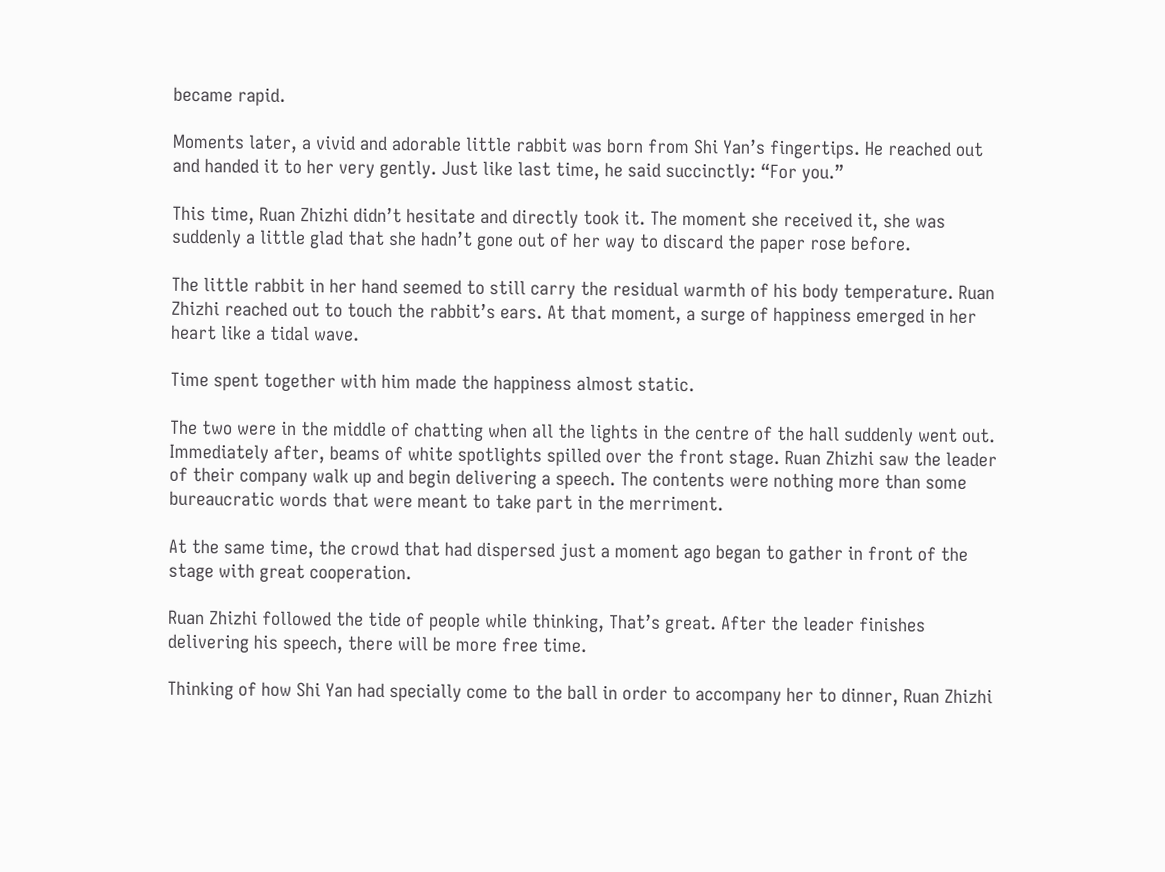became rapid.

Moments later, a vivid and adorable little rabbit was born from Shi Yan’s fingertips. He reached out and handed it to her very gently. Just like last time, he said succinctly: “For you.”

This time, Ruan Zhizhi didn’t hesitate and directly took it. The moment she received it, she was suddenly a little glad that she hadn’t gone out of her way to discard the paper rose before.

The little rabbit in her hand seemed to still carry the residual warmth of his body temperature. Ruan Zhizhi reached out to touch the rabbit’s ears. At that moment, a surge of happiness emerged in her heart like a tidal wave.

Time spent together with him made the happiness almost static.

The two were in the middle of chatting when all the lights in the centre of the hall suddenly went out. Immediately after, beams of white spotlights spilled over the front stage. Ruan Zhizhi saw the leader of their company walk up and begin delivering a speech. The contents were nothing more than some bureaucratic words that were meant to take part in the merriment.

At the same time, the crowd that had dispersed just a moment ago began to gather in front of the stage with great cooperation.

Ruan Zhizhi followed the tide of people while thinking, That’s great. After the leader finishes delivering his speech, there will be more free time.

Thinking of how Shi Yan had specially come to the ball in order to accompany her to dinner, Ruan Zhizhi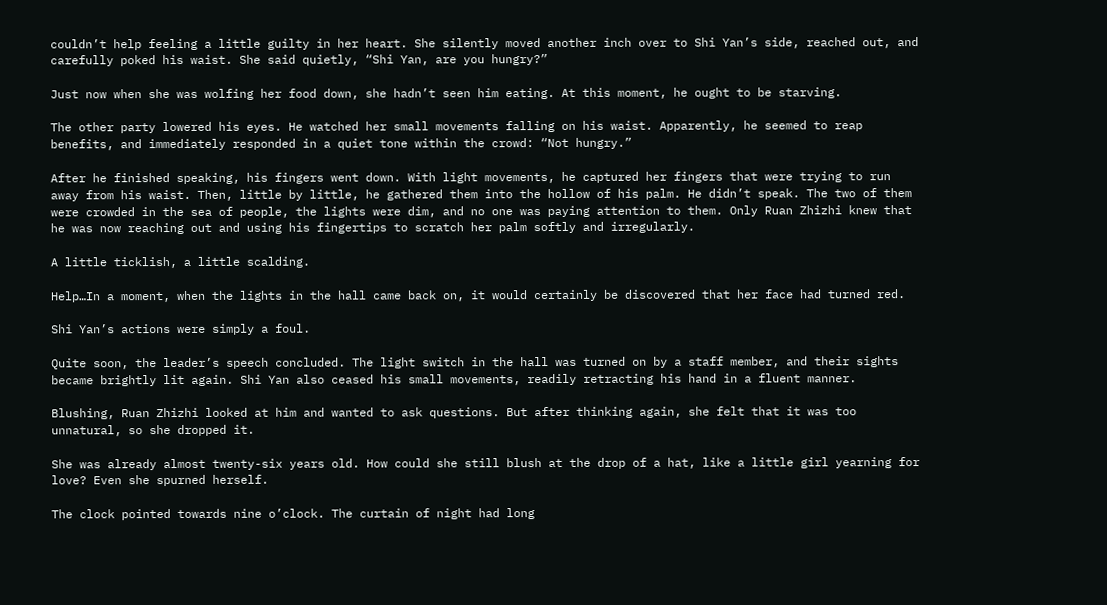couldn’t help feeling a little guilty in her heart. She silently moved another inch over to Shi Yan’s side, reached out, and carefully poked his waist. She said quietly, “Shi Yan, are you hungry?”

Just now when she was wolfing her food down, she hadn’t seen him eating. At this moment, he ought to be starving.

The other party lowered his eyes. He watched her small movements falling on his waist. Apparently, he seemed to reap benefits, and immediately responded in a quiet tone within the crowd: “Not hungry.”

After he finished speaking, his fingers went down. With light movements, he captured her fingers that were trying to run away from his waist. Then, little by little, he gathered them into the hollow of his palm. He didn’t speak. The two of them were crowded in the sea of people, the lights were dim, and no one was paying attention to them. Only Ruan Zhizhi knew that he was now reaching out and using his fingertips to scratch her palm softly and irregularly.

A little ticklish, a little scalding.

Help…In a moment, when the lights in the hall came back on, it would certainly be discovered that her face had turned red.

Shi Yan’s actions were simply a foul.

Quite soon, the leader’s speech concluded. The light switch in the hall was turned on by a staff member, and their sights became brightly lit again. Shi Yan also ceased his small movements, readily retracting his hand in a fluent manner.

Blushing, Ruan Zhizhi looked at him and wanted to ask questions. But after thinking again, she felt that it was too unnatural, so she dropped it.

She was already almost twenty-six years old. How could she still blush at the drop of a hat, like a little girl yearning for love? Even she spurned herself.

The clock pointed towards nine o’clock. The curtain of night had long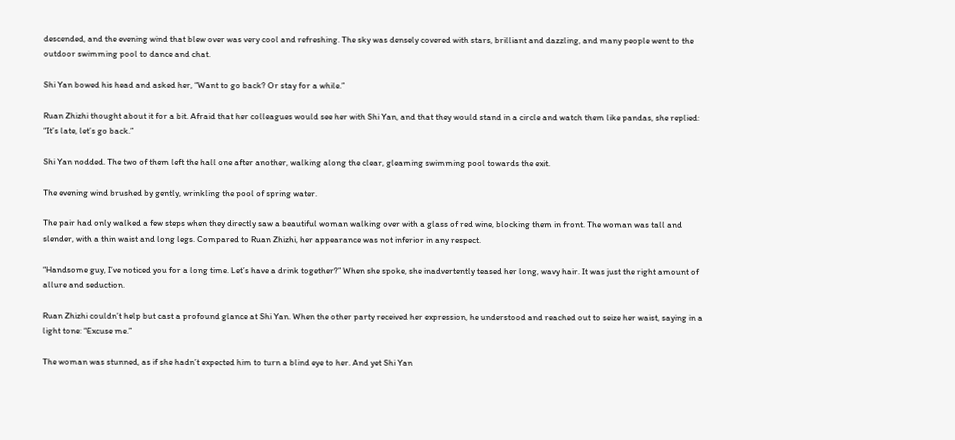descended, and the evening wind that blew over was very cool and refreshing. The sky was densely covered with stars, brilliant and dazzling, and many people went to the outdoor swimming pool to dance and chat.

Shi Yan bowed his head and asked her, “Want to go back? Or stay for a while.”

Ruan Zhizhi thought about it for a bit. Afraid that her colleagues would see her with Shi Yan, and that they would stand in a circle and watch them like pandas, she replied: “It’s late, let’s go back.”

Shi Yan nodded. The two of them left the hall one after another, walking along the clear, gleaming swimming pool towards the exit.

The evening wind brushed by gently, wrinkling the pool of spring water.

The pair had only walked a few steps when they directly saw a beautiful woman walking over with a glass of red wine, blocking them in front. The woman was tall and slender, with a thin waist and long legs. Compared to Ruan Zhizhi, her appearance was not inferior in any respect.

“Handsome guy, I’ve noticed you for a long time. Let’s have a drink together?” When she spoke, she inadvertently teased her long, wavy hair. It was just the right amount of allure and seduction.

Ruan Zhizhi couldn’t help but cast a profound glance at Shi Yan. When the other party received her expression, he understood and reached out to seize her waist, saying in a light tone: “Excuse me.”

The woman was stunned, as if she hadn’t expected him to turn a blind eye to her. And yet Shi Yan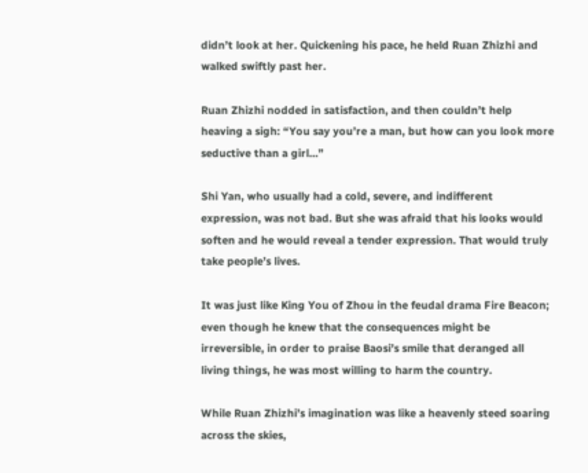didn’t look at her. Quickening his pace, he held Ruan Zhizhi and walked swiftly past her.

Ruan Zhizhi nodded in satisfaction, and then couldn’t help heaving a sigh: “You say you’re a man, but how can you look more seductive than a girl…”

Shi Yan, who usually had a cold, severe, and indifferent expression, was not bad. But she was afraid that his looks would soften and he would reveal a tender expression. That would truly take people’s lives.

It was just like King You of Zhou in the feudal drama Fire Beacon; even though he knew that the consequences might be irreversible, in order to praise Baosi’s smile that deranged all living things, he was most willing to harm the country.

While Ruan Zhizhi’s imagination was like a heavenly steed soaring across the skies,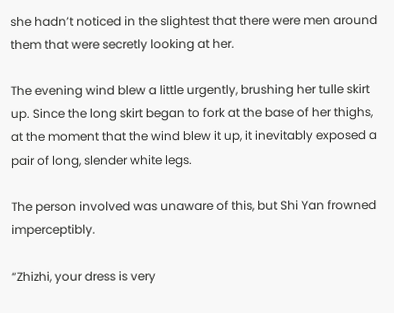she hadn’t noticed in the slightest that there were men around them that were secretly looking at her.

The evening wind blew a little urgently, brushing her tulle skirt up. Since the long skirt began to fork at the base of her thighs, at the moment that the wind blew it up, it inevitably exposed a pair of long, slender white legs.

The person involved was unaware of this, but Shi Yan frowned imperceptibly.

“Zhizhi, your dress is very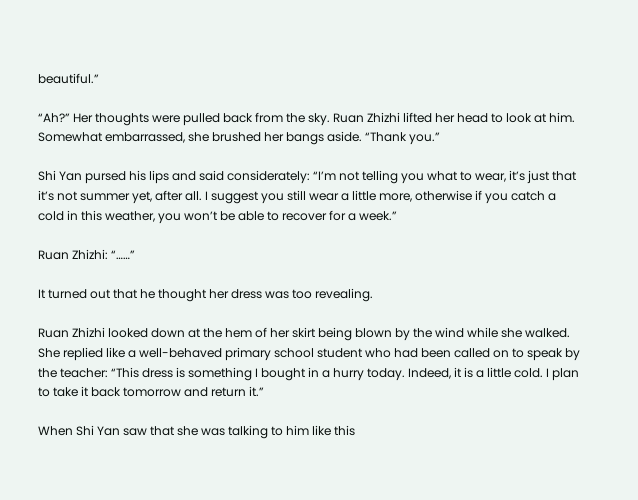beautiful.”

“Ah?” Her thoughts were pulled back from the sky. Ruan Zhizhi lifted her head to look at him. Somewhat embarrassed, she brushed her bangs aside. “Thank you.”

Shi Yan pursed his lips and said considerately: “I’m not telling you what to wear, it’s just that it’s not summer yet, after all. I suggest you still wear a little more, otherwise if you catch a cold in this weather, you won’t be able to recover for a week.”

Ruan Zhizhi: “……”

It turned out that he thought her dress was too revealing.

Ruan Zhizhi looked down at the hem of her skirt being blown by the wind while she walked. She replied like a well-behaved primary school student who had been called on to speak by the teacher: “This dress is something I bought in a hurry today. Indeed, it is a little cold. I plan to take it back tomorrow and return it.”

When Shi Yan saw that she was talking to him like this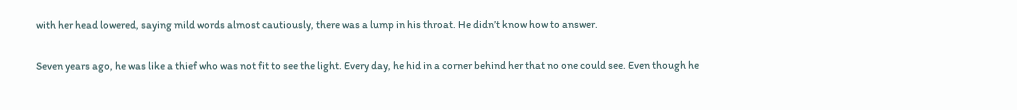with her head lowered, saying mild words almost cautiously, there was a lump in his throat. He didn’t know how to answer.

Seven years ago, he was like a thief who was not fit to see the light. Every day, he hid in a corner behind her that no one could see. Even though he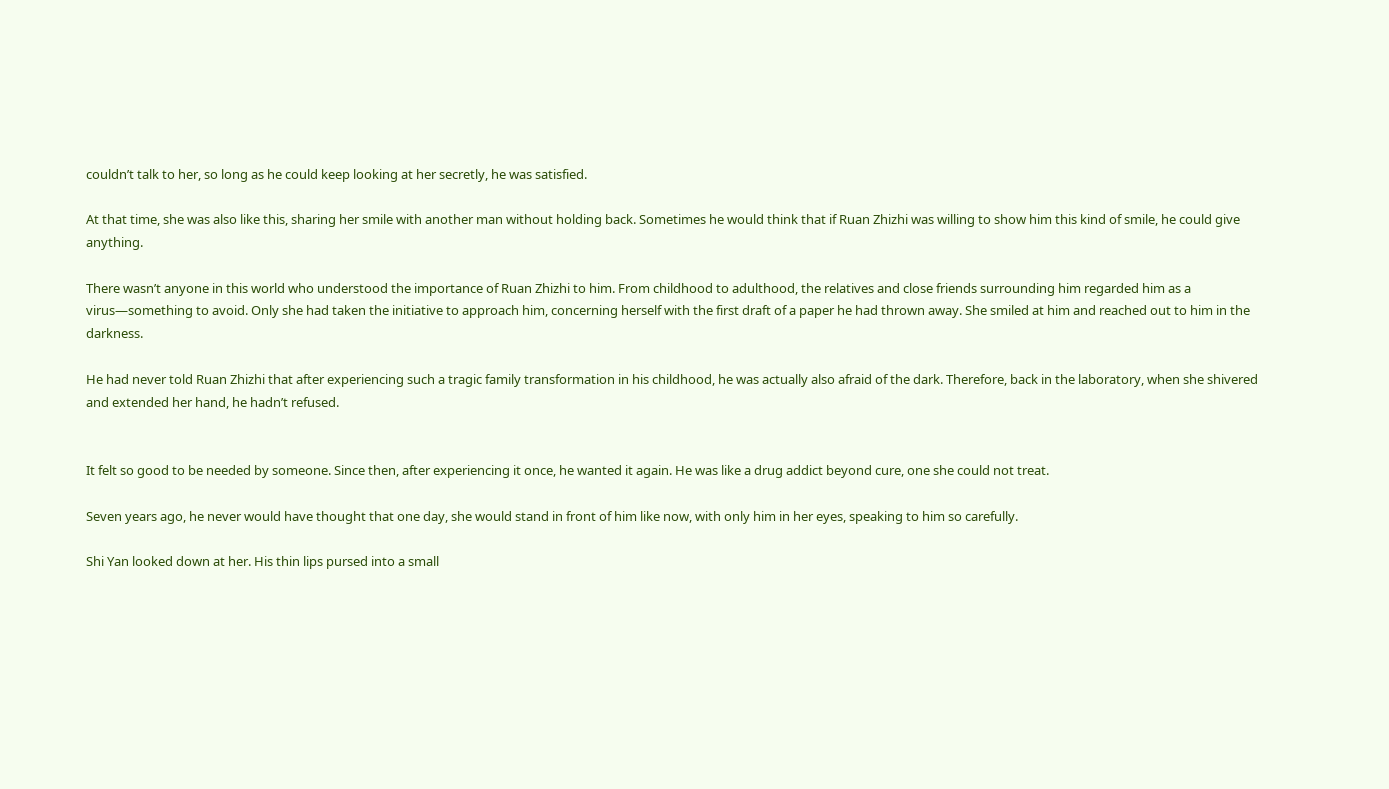couldn’t talk to her, so long as he could keep looking at her secretly, he was satisfied.

At that time, she was also like this, sharing her smile with another man without holding back. Sometimes he would think that if Ruan Zhizhi was willing to show him this kind of smile, he could give anything.

There wasn’t anyone in this world who understood the importance of Ruan Zhizhi to him. From childhood to adulthood, the relatives and close friends surrounding him regarded him as a virus—something to avoid. Only she had taken the initiative to approach him, concerning herself with the first draft of a paper he had thrown away. She smiled at him and reached out to him in the darkness.

He had never told Ruan Zhizhi that after experiencing such a tragic family transformation in his childhood, he was actually also afraid of the dark. Therefore, back in the laboratory, when she shivered and extended her hand, he hadn’t refused.


It felt so good to be needed by someone. Since then, after experiencing it once, he wanted it again. He was like a drug addict beyond cure, one she could not treat.

Seven years ago, he never would have thought that one day, she would stand in front of him like now, with only him in her eyes, speaking to him so carefully.

Shi Yan looked down at her. His thin lips pursed into a small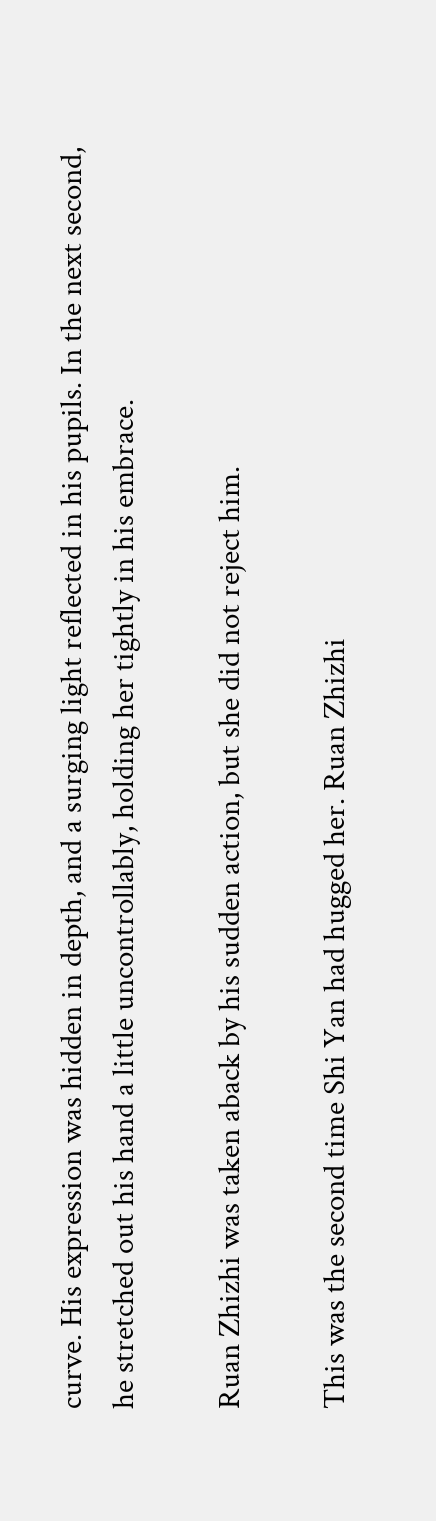curve. His expression was hidden in depth, and a surging light reflected in his pupils. In the next second, he stretched out his hand a little uncontrollably, holding her tightly in his embrace.

Ruan Zhizhi was taken aback by his sudden action, but she did not reject him.

This was the second time Shi Yan had hugged her. Ruan Zhizhi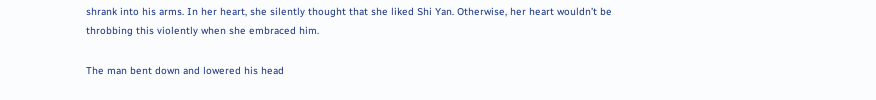shrank into his arms. In her heart, she silently thought that she liked Shi Yan. Otherwise, her heart wouldn’t be throbbing this violently when she embraced him.

The man bent down and lowered his head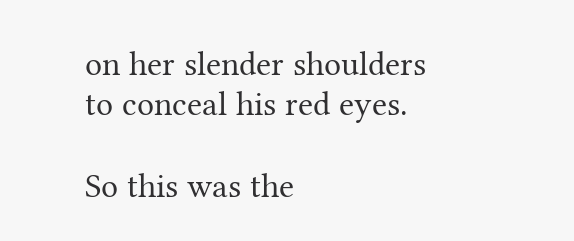on her slender shoulders to conceal his red eyes.

So this was the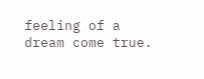feeling of a dream come true.